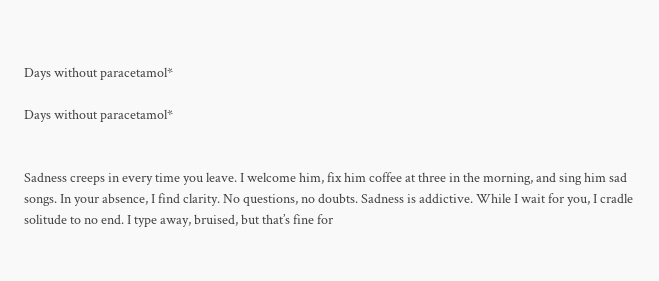Days without paracetamol*

Days without paracetamol*


Sadness creeps in every time you leave. I welcome him, fix him coffee at three in the morning, and sing him sad songs. In your absence, I find clarity. No questions, no doubts. Sadness is addictive. While I wait for you, I cradle solitude to no end. I type away, bruised, but that’s fine for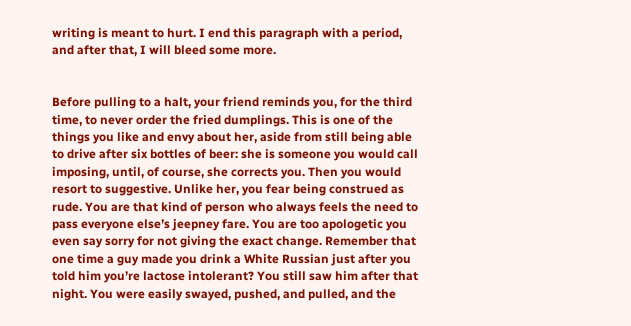writing is meant to hurt. I end this paragraph with a period, and after that, I will bleed some more.


Before pulling to a halt, your friend reminds you, for the third time, to never order the fried dumplings. This is one of the things you like and envy about her, aside from still being able to drive after six bottles of beer: she is someone you would call imposing, until, of course, she corrects you. Then you would resort to suggestive. Unlike her, you fear being construed as rude. You are that kind of person who always feels the need to pass everyone else’s jeepney fare. You are too apologetic you even say sorry for not giving the exact change. Remember that one time a guy made you drink a White Russian just after you told him you’re lactose intolerant? You still saw him after that night. You were easily swayed, pushed, and pulled, and the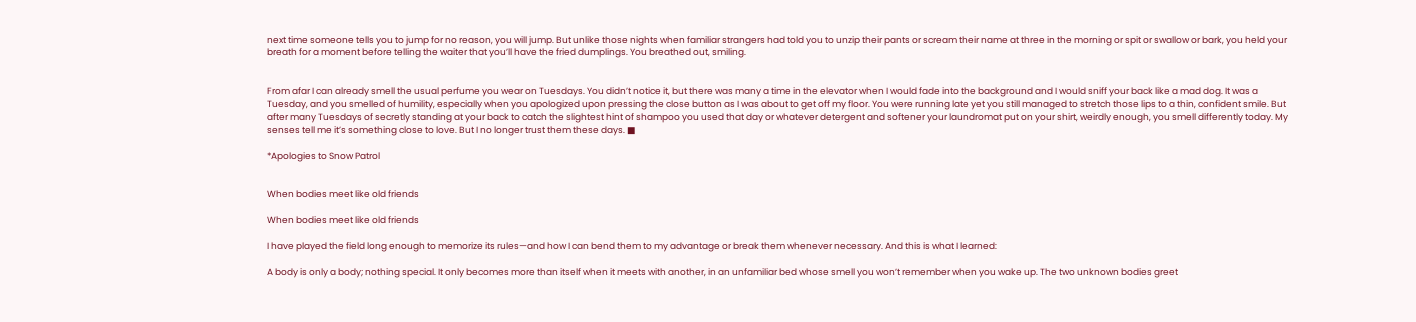next time someone tells you to jump for no reason, you will jump. But unlike those nights when familiar strangers had told you to unzip their pants or scream their name at three in the morning or spit or swallow or bark, you held your breath for a moment before telling the waiter that you’ll have the fried dumplings. You breathed out, smiling.


From afar I can already smell the usual perfume you wear on Tuesdays. You didn’t notice it, but there was many a time in the elevator when I would fade into the background and I would sniff your back like a mad dog. It was a Tuesday, and you smelled of humility, especially when you apologized upon pressing the close button as I was about to get off my floor. You were running late yet you still managed to stretch those lips to a thin, confident smile. But after many Tuesdays of secretly standing at your back to catch the slightest hint of shampoo you used that day or whatever detergent and softener your laundromat put on your shirt, weirdly enough, you smell differently today. My senses tell me it’s something close to love. But I no longer trust them these days. ■

*Apologies to Snow Patrol


When bodies meet like old friends

When bodies meet like old friends

I have played the field long enough to memorize its rules—and how I can bend them to my advantage or break them whenever necessary. And this is what I learned:

A body is only a body; nothing special. It only becomes more than itself when it meets with another, in an unfamiliar bed whose smell you won’t remember when you wake up. The two unknown bodies greet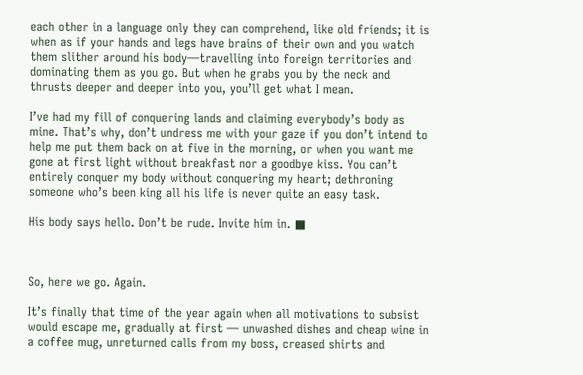each other in a language only they can comprehend, like old friends; it is when as if your hands and legs have brains of their own and you watch them slither around his body—travelling into foreign territories and dominating them as you go. But when he grabs you by the neck and thrusts deeper and deeper into you, you’ll get what I mean.

I’ve had my fill of conquering lands and claiming everybody’s body as mine. That’s why, don’t undress me with your gaze if you don’t intend to help me put them back on at five in the morning, or when you want me gone at first light without breakfast nor a goodbye kiss. You can’t entirely conquer my body without conquering my heart; dethroning someone who’s been king all his life is never quite an easy task.

His body says hello. Don’t be rude. Invite him in. ■



So, here we go. Again.

It’s finally that time of the year again when all motivations to subsist would escape me, gradually at first — unwashed dishes and cheap wine in a coffee mug, unreturned calls from my boss, creased shirts and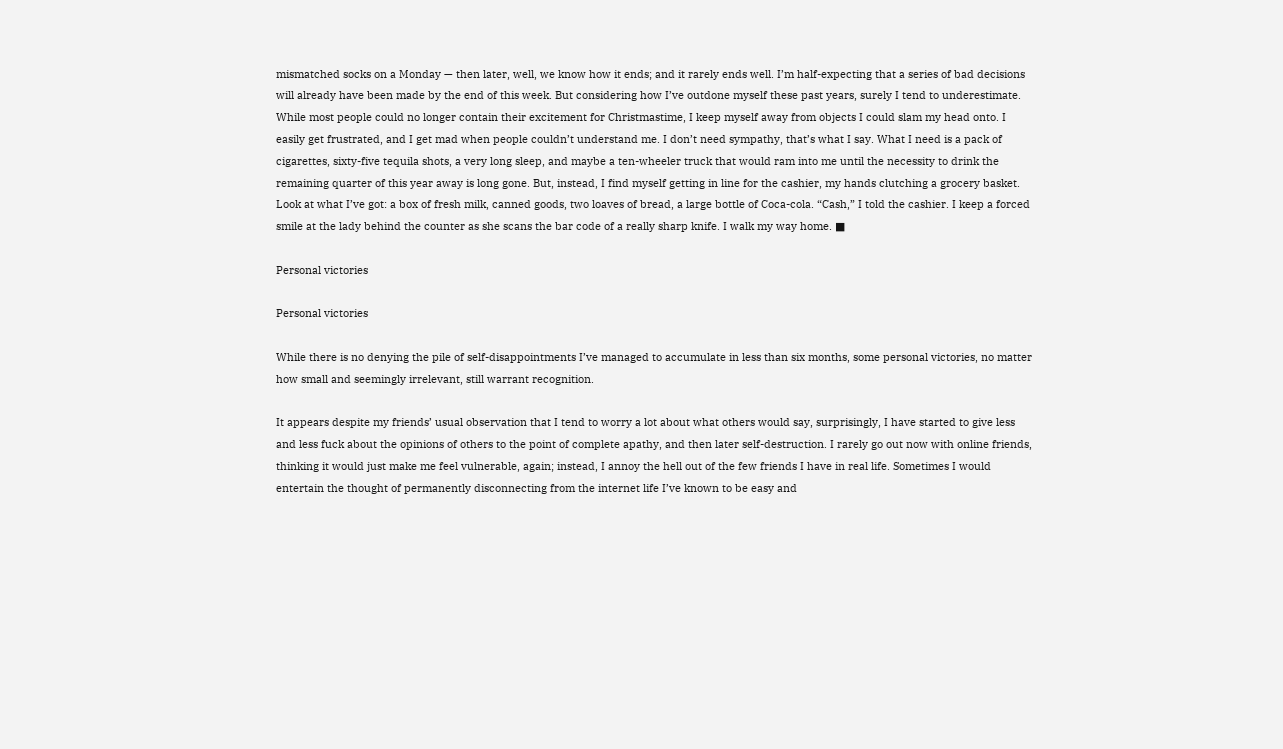mismatched socks on a Monday — then later, well, we know how it ends; and it rarely ends well. I’m half-expecting that a series of bad decisions will already have been made by the end of this week. But considering how I’ve outdone myself these past years, surely I tend to underestimate. While most people could no longer contain their excitement for Christmastime, I keep myself away from objects I could slam my head onto. I easily get frustrated, and I get mad when people couldn’t understand me. I don’t need sympathy, that’s what I say. What I need is a pack of cigarettes, sixty-five tequila shots, a very long sleep, and maybe a ten-wheeler truck that would ram into me until the necessity to drink the remaining quarter of this year away is long gone. But, instead, I find myself getting in line for the cashier, my hands clutching a grocery basket. Look at what I’ve got: a box of fresh milk, canned goods, two loaves of bread, a large bottle of Coca-cola. “Cash,” I told the cashier. I keep a forced smile at the lady behind the counter as she scans the bar code of a really sharp knife. I walk my way home. ■

Personal victories

Personal victories

While there is no denying the pile of self-disappointments I’ve managed to accumulate in less than six months, some personal victories, no matter how small and seemingly irrelevant, still warrant recognition.

It appears despite my friends’ usual observation that I tend to worry a lot about what others would say, surprisingly, I have started to give less and less fuck about the opinions of others to the point of complete apathy, and then later self-destruction. I rarely go out now with online friends, thinking it would just make me feel vulnerable, again; instead, I annoy the hell out of the few friends I have in real life. Sometimes I would entertain the thought of permanently disconnecting from the internet life I’ve known to be easy and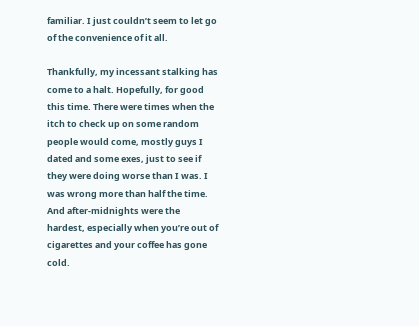familiar. I just couldn’t seem to let go of the convenience of it all.

Thankfully, my incessant stalking has come to a halt. Hopefully, for good this time. There were times when the itch to check up on some random people would come, mostly guys I dated and some exes, just to see if they were doing worse than I was. I was wrong more than half the time. And after-midnights were the hardest, especially when you’re out of cigarettes and your coffee has gone cold.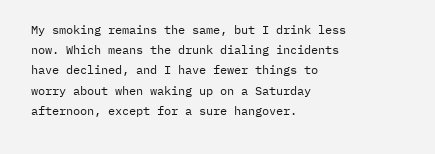My smoking remains the same, but I drink less now. Which means the drunk dialing incidents have declined, and I have fewer things to worry about when waking up on a Saturday afternoon, except for a sure hangover.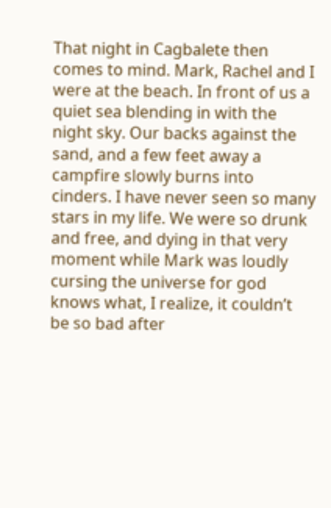That night in Cagbalete then comes to mind. Mark, Rachel and I were at the beach. In front of us a quiet sea blending in with the night sky. Our backs against the sand, and a few feet away a campfire slowly burns into cinders. I have never seen so many stars in my life. We were so drunk and free, and dying in that very moment while Mark was loudly cursing the universe for god knows what, I realize, it couldn’t be so bad after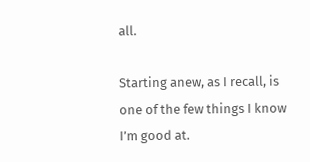all.

Starting anew, as I recall, is one of the few things I know I’m good at.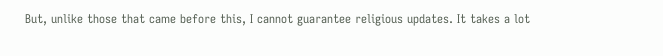But, unlike those that came before this, I cannot guarantee religious updates. It takes a lot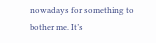nowadays for something to bother me. It’s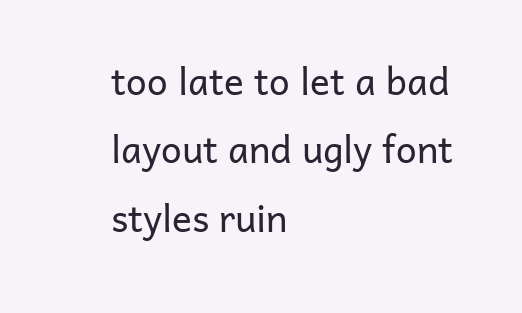too late to let a bad layout and ugly font styles ruin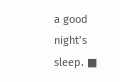a good night’s sleep. ■